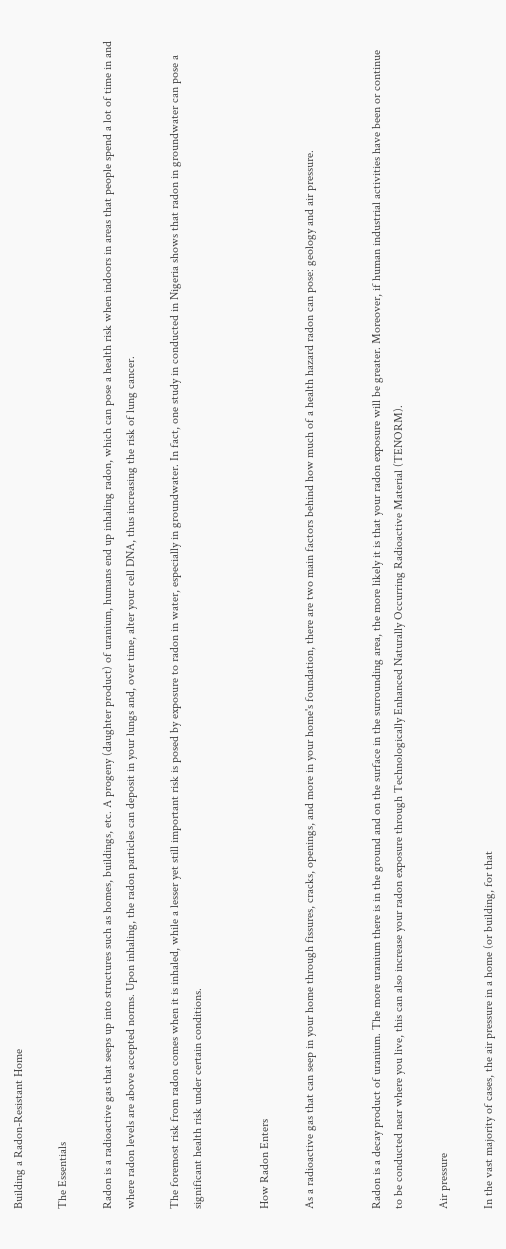Building a Radon-Resistant Home

The Essentials

Radon is a radioactive gas that seeps up into structures such as homes, buildings, etc. A progeny (daughter product) of uranium, humans end up inhaling radon, which can pose a health risk when indoors in areas that people spend a lot of time in and where radon levels are above accepted norms. Upon inhaling, the radon particles can deposit in your lungs and, over time, alter your cell DNA, thus increasing the risk of lung cancer.

The foremost risk from radon comes when it is inhaled, while a lesser yet still important risk is posed by exposure to radon in water, especially in groundwater. In fact, one study in conducted in Nigeria shows that radon in groundwater can pose a significant health risk under certain conditions.


How Radon Enters

As a radioactive gas that can seep in your home through fissures, cracks, openings, and more in your home's foundation, there are two main factors behind how much of a health hazard radon can pose: geology and air pressure.


Radon is a decay product of uranium. The more uranium there is in the ground and on the surface in the surrounding area, the more likely it is that your radon exposure will be greater. Moreover, if human industrial activities have been or continue to be conducted near where you live, this can also increase your radon exposure through Technologically Enhanced Naturally Occurring Radioactive Material (TENORM).

Air pressure

In the vast majority of cases, the air pressure in a home (or building, for that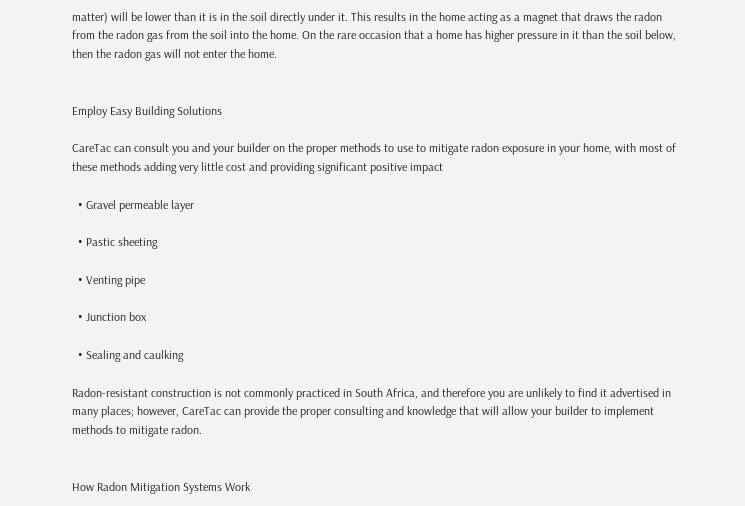matter) will be lower than it is in the soil directly under it. This results in the home acting as a magnet that draws the radon from the radon gas from the soil into the home. On the rare occasion that a home has higher pressure in it than the soil below, then the radon gas will not enter the home.


Employ Easy Building Solutions

CareTac can consult you and your builder on the proper methods to use to mitigate radon exposure in your home, with most of these methods adding very little cost and providing significant positive impact

  • Gravel permeable layer

  • Pastic sheeting

  • Venting pipe

  • Junction box

  • Sealing and caulking

Radon-resistant construction is not commonly practiced in South Africa, and therefore you are unlikely to find it advertised in many places; however, CareTac can provide the proper consulting and knowledge that will allow your builder to implement methods to mitigate radon.


How Radon Mitigation Systems Work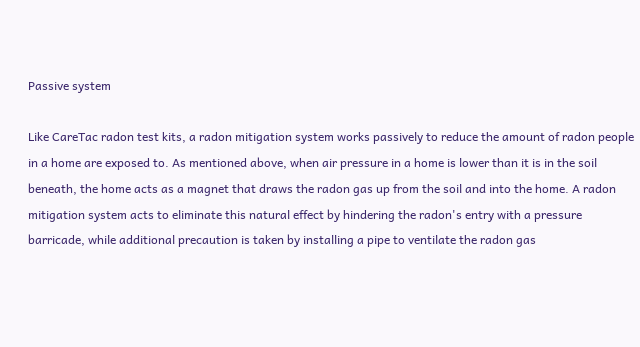Passive system

Like CareTac radon test kits, a radon mitigation system works passively to reduce the amount of radon people in a home are exposed to. As mentioned above, when air pressure in a home is lower than it is in the soil beneath, the home acts as a magnet that draws the radon gas up from the soil and into the home. A radon mitigation system acts to eliminate this natural effect by hindering the radon's entry with a pressure barricade, while additional precaution is taken by installing a pipe to ventilate the radon gas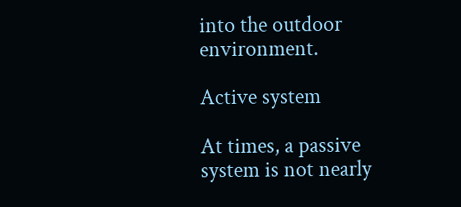into the outdoor environment.

Active system

At times, a passive system is not nearly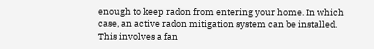enough to keep radon from entering your home. In which case, an active radon mitigation system can be installed. This involves a fan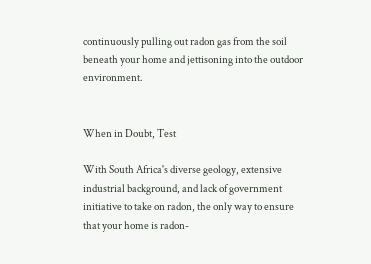continuously pulling out radon gas from the soil beneath your home and jettisoning into the outdoor environment.


When in Doubt, Test

With South Africa's diverse geology, extensive industrial background, and lack of government initiative to take on radon, the only way to ensure that your home is radon-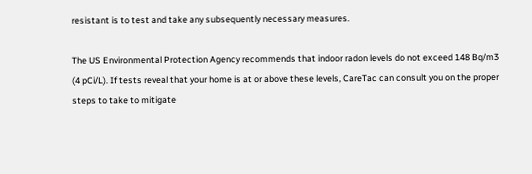resistant is to test and take any subsequently necessary measures.

The US Environmental Protection Agency recommends that indoor radon levels do not exceed 148 Bq/m3 (4 pCi/L). If tests reveal that your home is at or above these levels, CareTac can consult you on the proper steps to take to mitigate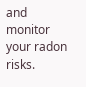and monitor your radon risks.